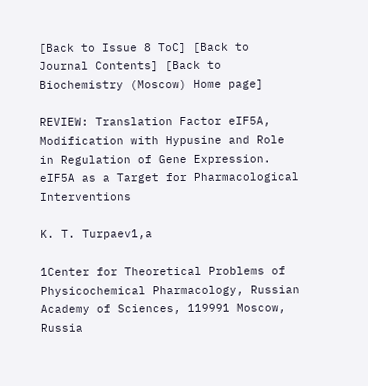[Back to Issue 8 ToC] [Back to Journal Contents] [Back to Biochemistry (Moscow) Home page]

REVIEW: Translation Factor eIF5A, Modification with Hypusine and Role in Regulation of Gene Expression. eIF5A as a Target for Pharmacological Interventions

K. T. Turpaev1,a

1Center for Theoretical Problems of Physicochemical Pharmacology, Russian Academy of Sciences, 119991 Moscow, Russia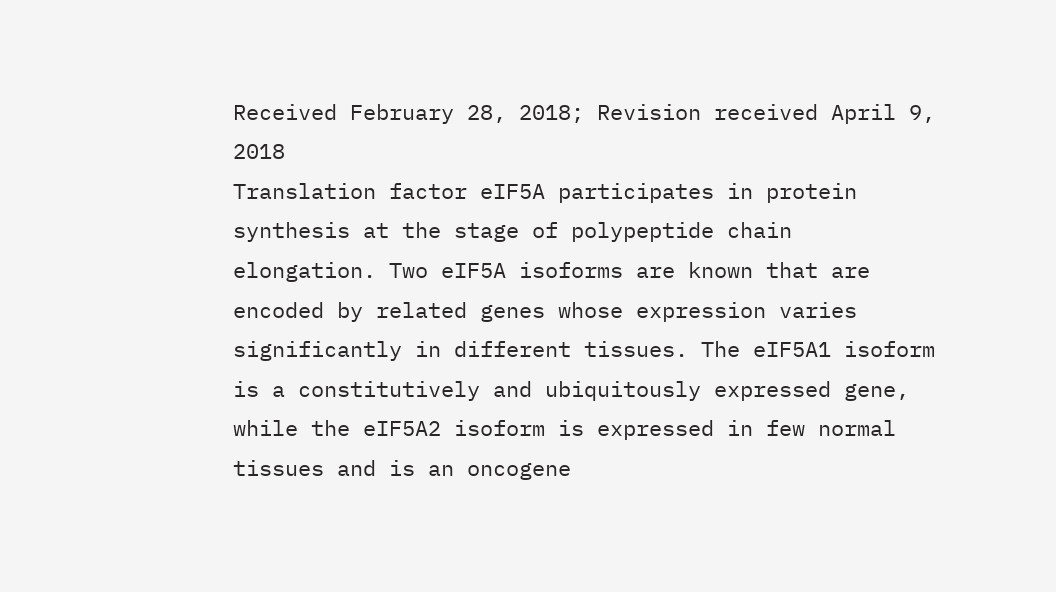Received February 28, 2018; Revision received April 9, 2018
Translation factor eIF5A participates in protein synthesis at the stage of polypeptide chain elongation. Two eIF5A isoforms are known that are encoded by related genes whose expression varies significantly in different tissues. The eIF5A1 isoform is a constitutively and ubiquitously expressed gene, while the eIF5A2 isoform is expressed in few normal tissues and is an oncogene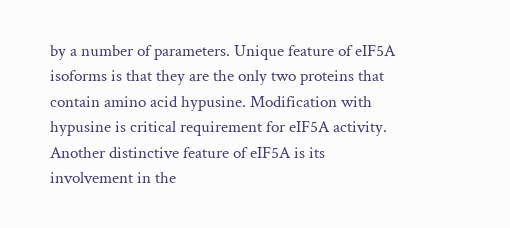by a number of parameters. Unique feature of eIF5A isoforms is that they are the only two proteins that contain amino acid hypusine. Modification with hypusine is critical requirement for eIF5A activity. Another distinctive feature of eIF5A is its involvement in the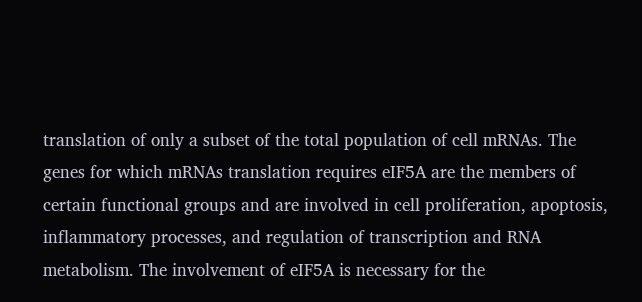translation of only a subset of the total population of cell mRNAs. The genes for which mRNAs translation requires eIF5A are the members of certain functional groups and are involved in cell proliferation, apoptosis, inflammatory processes, and regulation of transcription and RNA metabolism. The involvement of eIF5A is necessary for the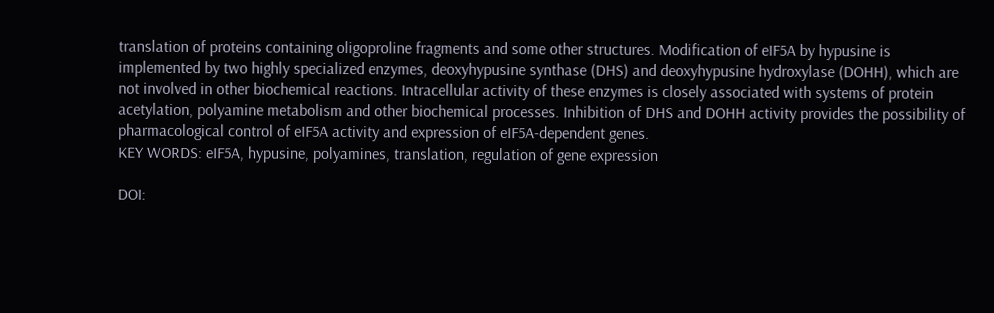translation of proteins containing oligoproline fragments and some other structures. Modification of eIF5A by hypusine is implemented by two highly specialized enzymes, deoxyhypusine synthase (DHS) and deoxyhypusine hydroxylase (DOHH), which are not involved in other biochemical reactions. Intracellular activity of these enzymes is closely associated with systems of protein acetylation, polyamine metabolism and other biochemical processes. Inhibition of DHS and DOHH activity provides the possibility of pharmacological control of eIF5A activity and expression of eIF5A-dependent genes.
KEY WORDS: eIF5A, hypusine, polyamines, translation, regulation of gene expression

DOI: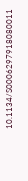10.1134/S0006297918080011